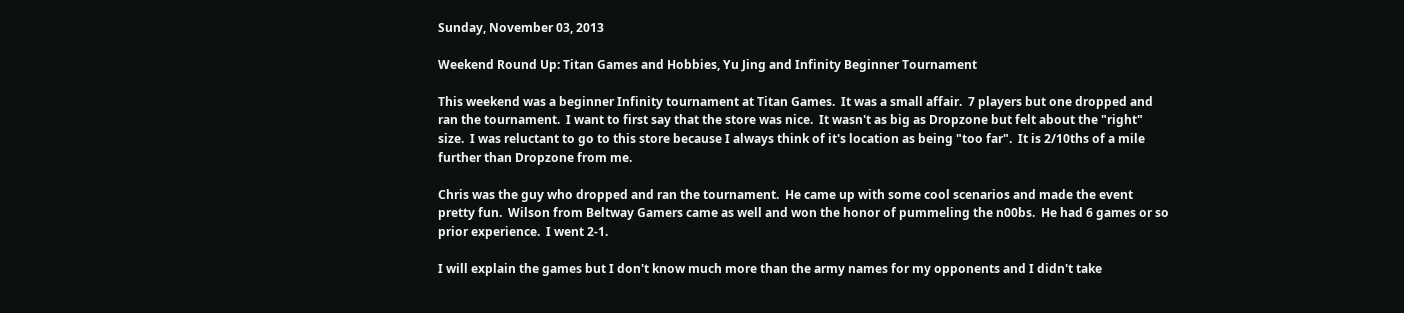Sunday, November 03, 2013

Weekend Round Up: Titan Games and Hobbies, Yu Jing and Infinity Beginner Tournament

This weekend was a beginner Infinity tournament at Titan Games.  It was a small affair.  7 players but one dropped and ran the tournament.  I want to first say that the store was nice.  It wasn't as big as Dropzone but felt about the "right" size.  I was reluctant to go to this store because I always think of it's location as being "too far".  It is 2/10ths of a mile further than Dropzone from me.

Chris was the guy who dropped and ran the tournament.  He came up with some cool scenarios and made the event pretty fun.  Wilson from Beltway Gamers came as well and won the honor of pummeling the n00bs.  He had 6 games or so prior experience.  I went 2-1.

I will explain the games but I don't know much more than the army names for my opponents and I didn't take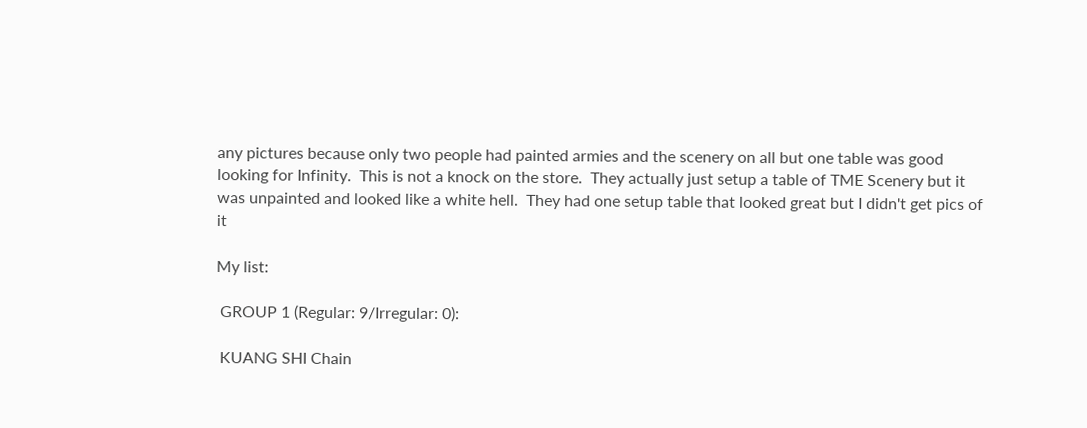any pictures because only two people had painted armies and the scenery on all but one table was good looking for Infinity.  This is not a knock on the store.  They actually just setup a table of TME Scenery but it was unpainted and looked like a white hell.  They had one setup table that looked great but I didn't get pics of it

My list:

 GROUP 1 (Regular: 9/Irregular: 0):

 KUANG SHI Chain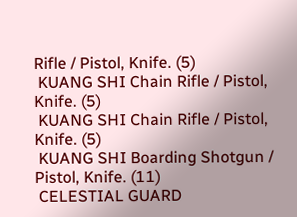Rifle / Pistol, Knife. (5)
 KUANG SHI Chain Rifle / Pistol, Knife. (5)
 KUANG SHI Chain Rifle / Pistol, Knife. (5)
 KUANG SHI Boarding Shotgun / Pistol, Knife. (11)
 CELESTIAL GUARD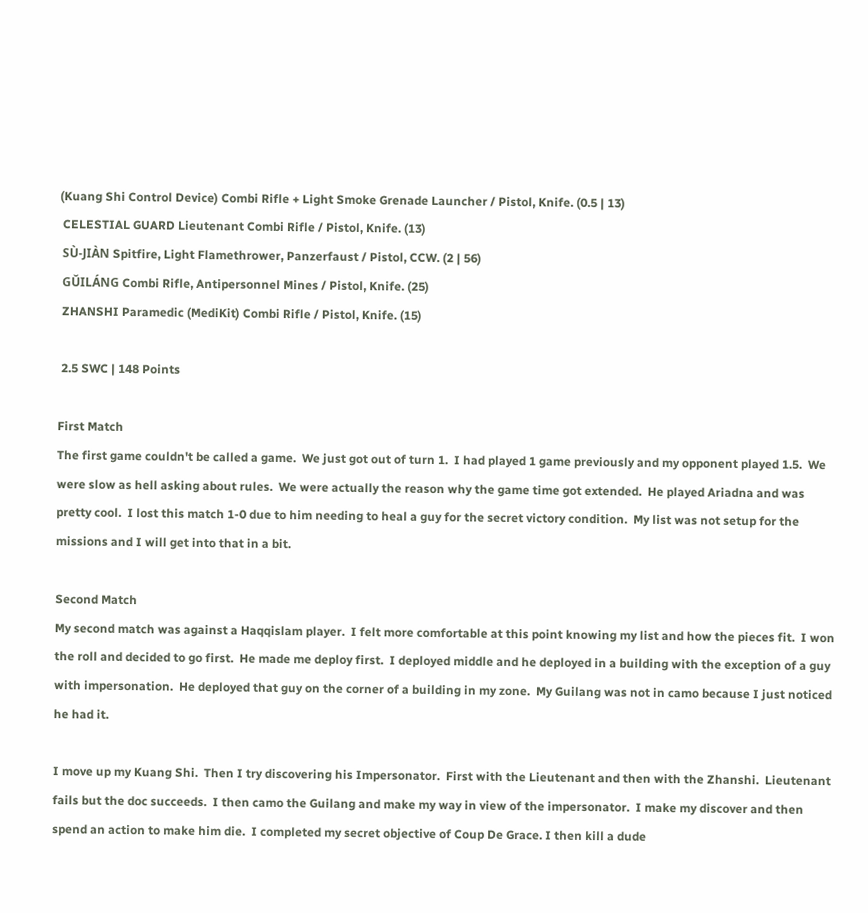(Kuang Shi Control Device) Combi Rifle + Light Smoke Grenade Launcher / Pistol, Knife. (0.5 | 13)
 CELESTIAL GUARD Lieutenant Combi Rifle / Pistol, Knife. (13)
 SÙ-JIÀN Spitfire, Light Flamethrower, Panzerfaust / Pistol, CCW. (2 | 56)
 GŬILÁNG Combi Rifle, Antipersonnel Mines / Pistol, Knife. (25)
 ZHANSHI Paramedic (MediKit) Combi Rifle / Pistol, Knife. (15)

 2.5 SWC | 148 Points

First Match
The first game couldn't be called a game.  We just got out of turn 1.  I had played 1 game previously and my opponent played 1.5.  We were slow as hell asking about rules.  We were actually the reason why the game time got extended.  He played Ariadna and was pretty cool.  I lost this match 1-0 due to him needing to heal a guy for the secret victory condition.  My list was not setup for the missions and I will get into that in a bit.

Second Match
My second match was against a Haqqislam player.  I felt more comfortable at this point knowing my list and how the pieces fit.  I won the roll and decided to go first.  He made me deploy first.  I deployed middle and he deployed in a building with the exception of a guy with impersonation.  He deployed that guy on the corner of a building in my zone.  My Guilang was not in camo because I just noticed he had it.

I move up my Kuang Shi.  Then I try discovering his Impersonator.  First with the Lieutenant and then with the Zhanshi.  Lieutenant fails but the doc succeeds.  I then camo the Guilang and make my way in view of the impersonator.  I make my discover and then spend an action to make him die.  I completed my secret objective of Coup De Grace. I then kill a dude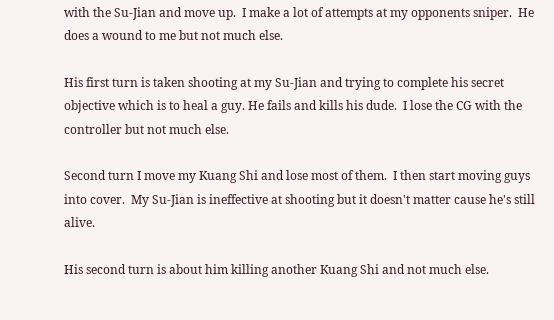with the Su-Jian and move up.  I make a lot of attempts at my opponents sniper.  He does a wound to me but not much else.

His first turn is taken shooting at my Su-Jian and trying to complete his secret objective which is to heal a guy. He fails and kills his dude.  I lose the CG with the controller but not much else.

Second turn I move my Kuang Shi and lose most of them.  I then start moving guys into cover.  My Su-Jian is ineffective at shooting but it doesn't matter cause he's still alive.

His second turn is about him killing another Kuang Shi and not much else.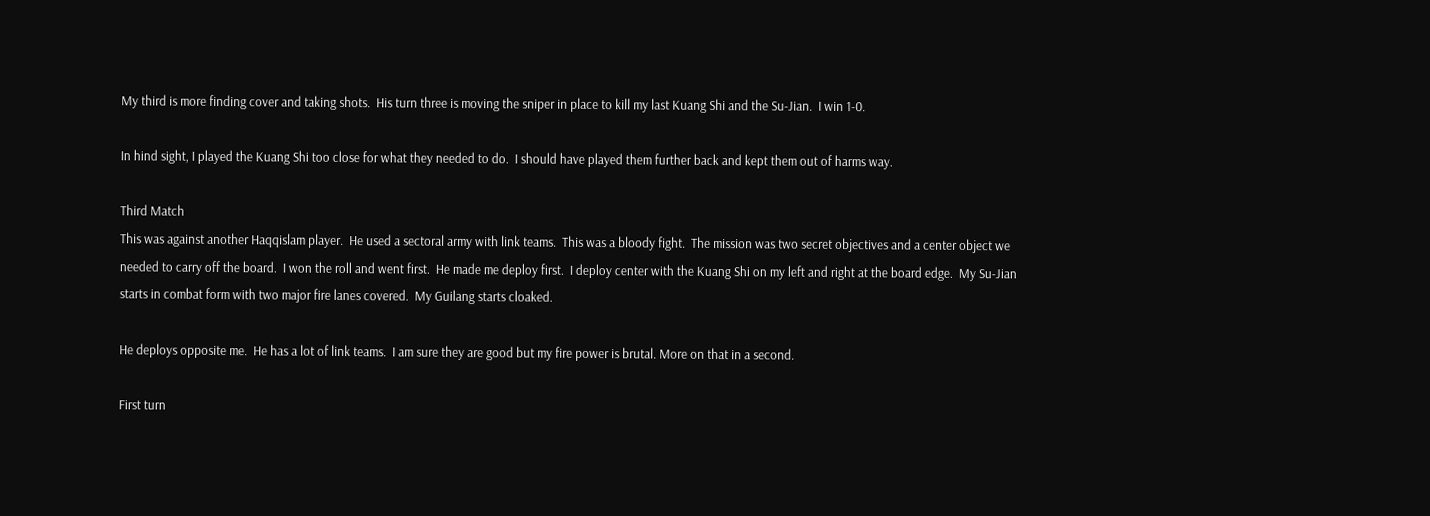My third is more finding cover and taking shots.  His turn three is moving the sniper in place to kill my last Kuang Shi and the Su-Jian.  I win 1-0.

In hind sight, I played the Kuang Shi too close for what they needed to do.  I should have played them further back and kept them out of harms way.

Third Match
This was against another Haqqislam player.  He used a sectoral army with link teams.  This was a bloody fight.  The mission was two secret objectives and a center object we needed to carry off the board.  I won the roll and went first.  He made me deploy first.  I deploy center with the Kuang Shi on my left and right at the board edge.  My Su-Jian starts in combat form with two major fire lanes covered.  My Guilang starts cloaked.

He deploys opposite me.  He has a lot of link teams.  I am sure they are good but my fire power is brutal. More on that in a second.

First turn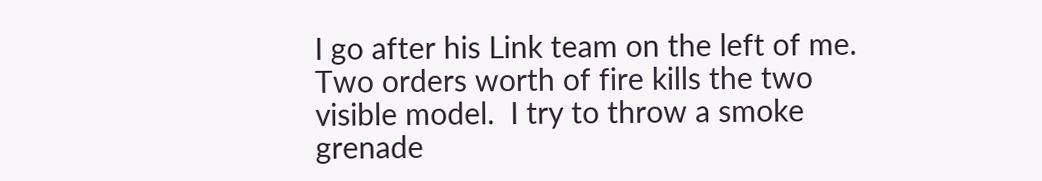I go after his Link team on the left of me.  Two orders worth of fire kills the two visible model.  I try to throw a smoke grenade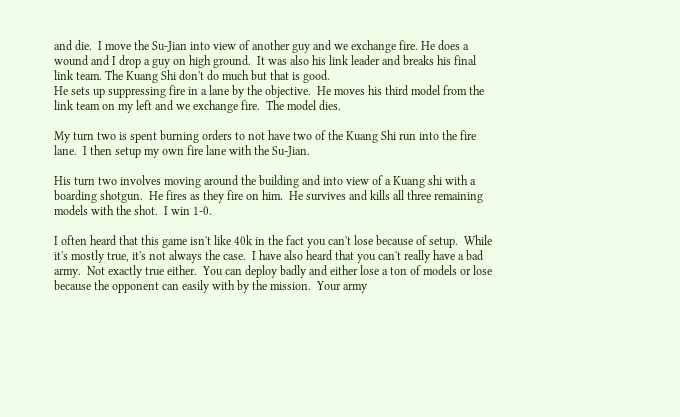and die.  I move the Su-Jian into view of another guy and we exchange fire. He does a wound and I drop a guy on high ground.  It was also his link leader and breaks his final link team. The Kuang Shi don't do much but that is good.
He sets up suppressing fire in a lane by the objective.  He moves his third model from the link team on my left and we exchange fire.  The model dies.

My turn two is spent burning orders to not have two of the Kuang Shi run into the fire lane.  I then setup my own fire lane with the Su-Jian.

His turn two involves moving around the building and into view of a Kuang shi with a boarding shotgun.  He fires as they fire on him.  He survives and kills all three remaining models with the shot.  I win 1-0.

I often heard that this game isn't like 40k in the fact you can't lose because of setup.  While it's mostly true, it's not always the case.  I have also heard that you can't really have a bad army.  Not exactly true either.  You can deploy badly and either lose a ton of models or lose because the opponent can easily with by the mission.  Your army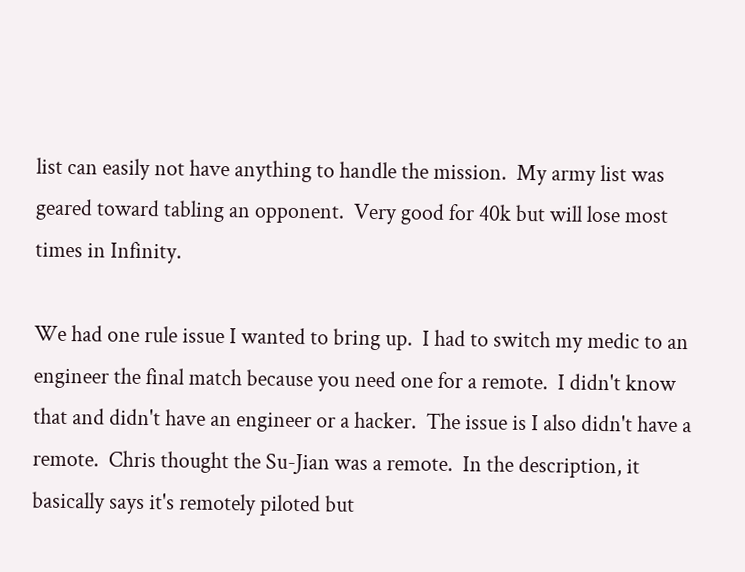list can easily not have anything to handle the mission.  My army list was geared toward tabling an opponent.  Very good for 40k but will lose most times in Infinity.

We had one rule issue I wanted to bring up.  I had to switch my medic to an engineer the final match because you need one for a remote.  I didn't know that and didn't have an engineer or a hacker.  The issue is I also didn't have a remote.  Chris thought the Su-Jian was a remote.  In the description, it basically says it's remotely piloted but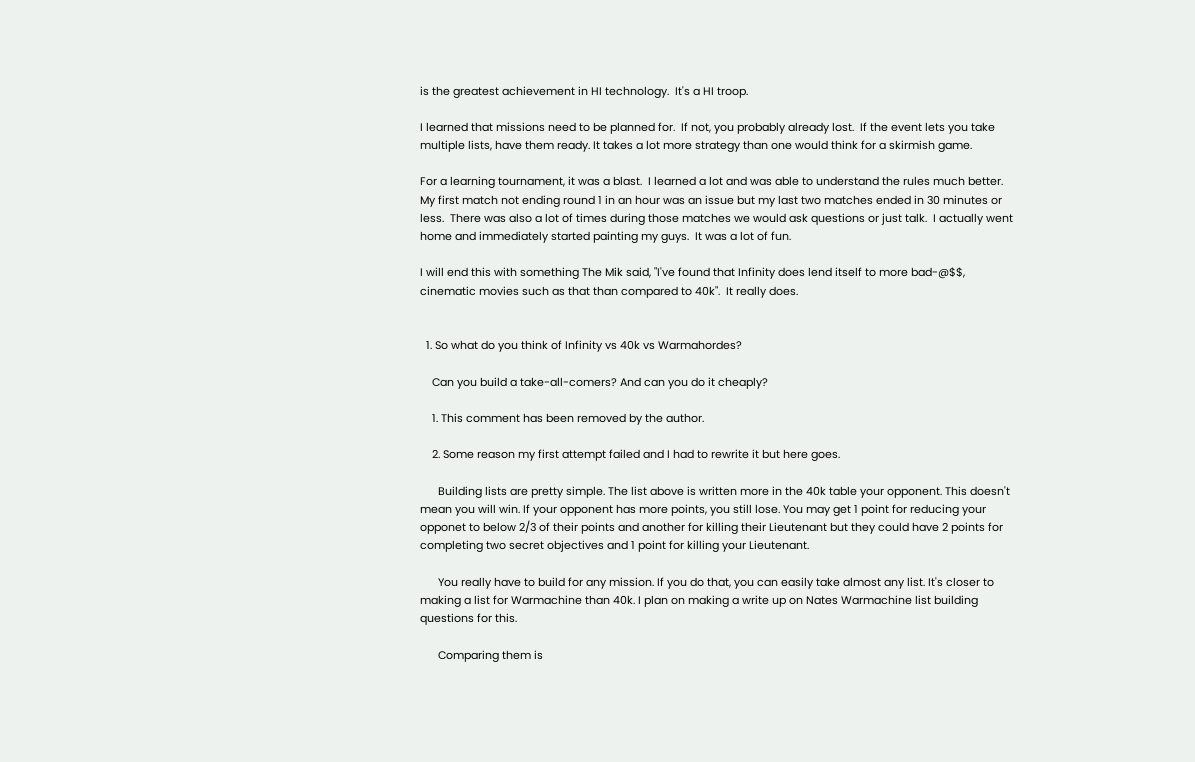is the greatest achievement in HI technology.  It's a HI troop.

I learned that missions need to be planned for.  If not, you probably already lost.  If the event lets you take multiple lists, have them ready. It takes a lot more strategy than one would think for a skirmish game.

For a learning tournament, it was a blast.  I learned a lot and was able to understand the rules much better.  My first match not ending round 1 in an hour was an issue but my last two matches ended in 30 minutes or less.  There was also a lot of times during those matches we would ask questions or just talk.  I actually went home and immediately started painting my guys.  It was a lot of fun.

I will end this with something The Mik said, "I've found that Infinity does lend itself to more bad-@$$, cinematic movies such as that than compared to 40k".  It really does.


  1. So what do you think of Infinity vs 40k vs Warmahordes?

    Can you build a take-all-comers? And can you do it cheaply?

    1. This comment has been removed by the author.

    2. Some reason my first attempt failed and I had to rewrite it but here goes.

      Building lists are pretty simple. The list above is written more in the 40k table your opponent. This doesn't mean you will win. If your opponent has more points, you still lose. You may get 1 point for reducing your opponet to below 2/3 of their points and another for killing their Lieutenant but they could have 2 points for completing two secret objectives and 1 point for killing your Lieutenant.

      You really have to build for any mission. If you do that, you can easily take almost any list. It's closer to making a list for Warmachine than 40k. I plan on making a write up on Nates Warmachine list building questions for this.

      Comparing them is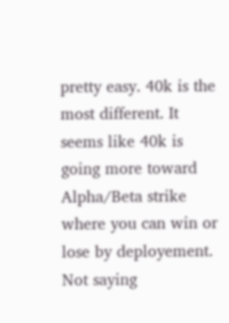pretty easy. 40k is the most different. It seems like 40k is going more toward Alpha/Beta strike where you can win or lose by deployement. Not saying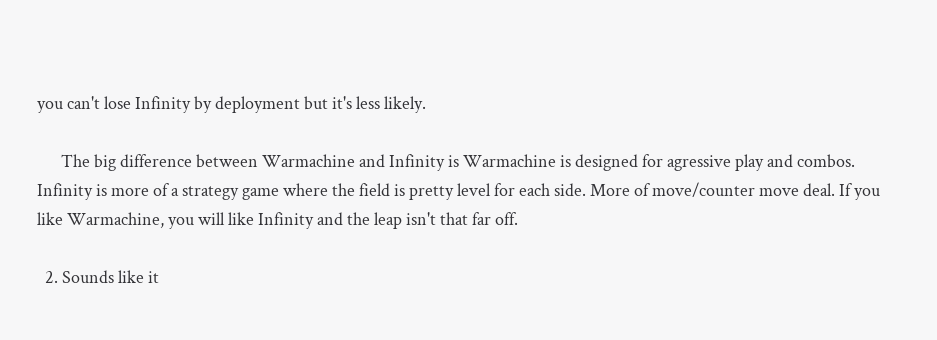you can't lose Infinity by deployment but it's less likely.

      The big difference between Warmachine and Infinity is Warmachine is designed for agressive play and combos. Infinity is more of a strategy game where the field is pretty level for each side. More of move/counter move deal. If you like Warmachine, you will like Infinity and the leap isn't that far off.

  2. Sounds like it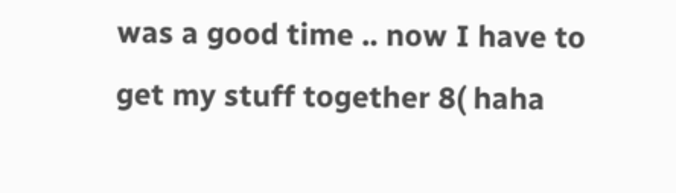was a good time .. now I have to get my stuff together 8( haha